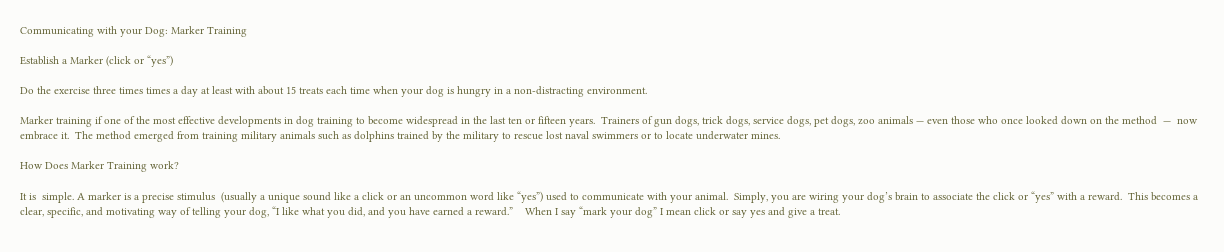Communicating with your Dog: Marker Training

Establish a Marker (click or “yes”)

Do the exercise three times times a day at least with about 15 treats each time when your dog is hungry in a non-distracting environment.

Marker training if one of the most effective developments in dog training to become widespread in the last ten or fifteen years.  Trainers of gun dogs, trick dogs, service dogs, pet dogs, zoo animals — even those who once looked down on the method  —  now embrace it.  The method emerged from training military animals such as dolphins trained by the military to rescue lost naval swimmers or to locate underwater mines.

How Does Marker Training work?

It is  simple. A marker is a precise stimulus  (usually a unique sound like a click or an uncommon word like “yes”) used to communicate with your animal.  Simply, you are wiring your dog’s brain to associate the click or “yes” with a reward.  This becomes a clear, specific, and motivating way of telling your dog, “I like what you did, and you have earned a reward.”    When I say “mark your dog” I mean click or say yes and give a treat.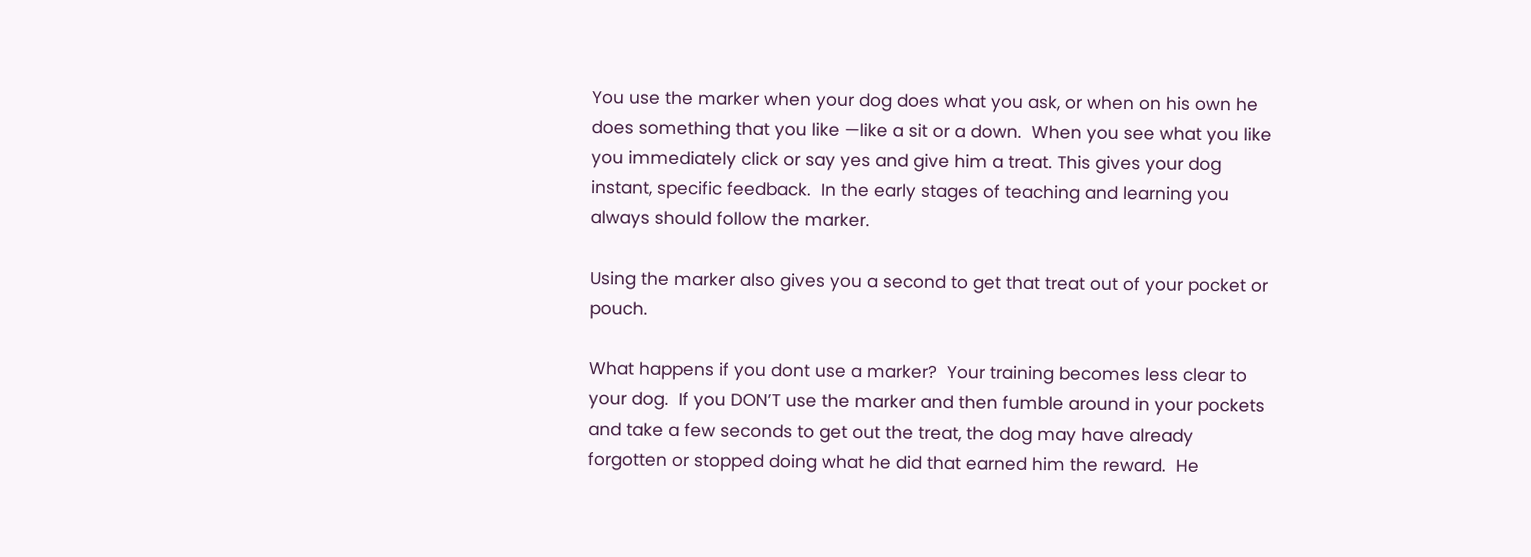You use the marker when your dog does what you ask, or when on his own he does something that you like —like a sit or a down.  When you see what you like you immediately click or say yes and give him a treat. This gives your dog instant, specific feedback.  In the early stages of teaching and learning you always should follow the marker.

Using the marker also gives you a second to get that treat out of your pocket or pouch.

What happens if you dont use a marker?  Your training becomes less clear to your dog.  If you DON’T use the marker and then fumble around in your pockets and take a few seconds to get out the treat, the dog may have already forgotten or stopped doing what he did that earned him the reward.  He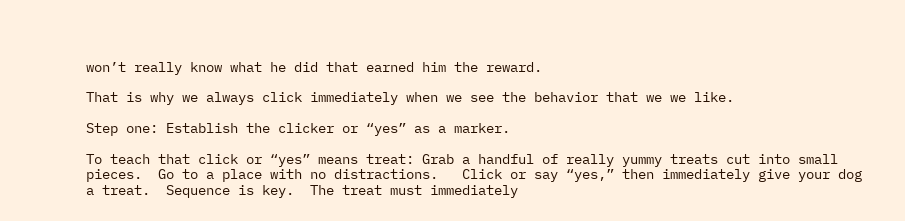won’t really know what he did that earned him the reward.

That is why we always click immediately when we see the behavior that we we like.

Step one: Establish the clicker or “yes” as a marker.

To teach that click or “yes” means treat: Grab a handful of really yummy treats cut into small pieces.  Go to a place with no distractions.   Click or say “yes,” then immediately give your dog a treat.  Sequence is key.  The treat must immediately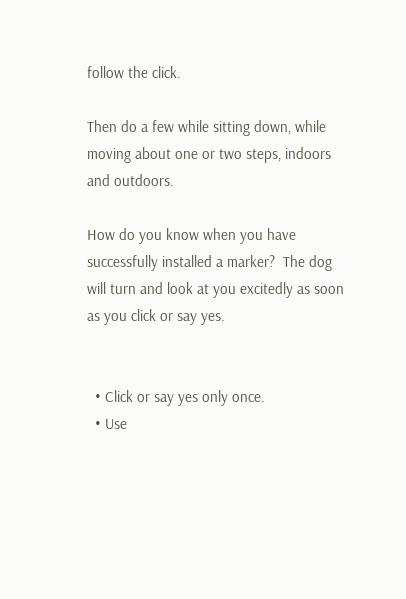follow the click.

Then do a few while sitting down, while moving about one or two steps, indoors and outdoors.

How do you know when you have successfully installed a marker?  The dog will turn and look at you excitedly as soon as you click or say yes.


  • Click or say yes only once.
  • Use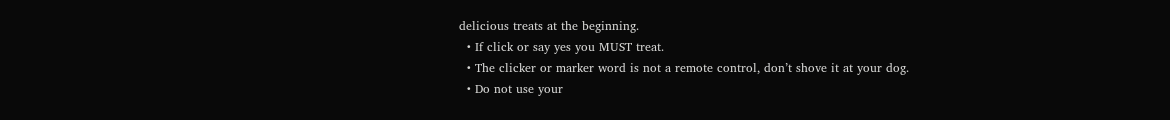delicious treats at the beginning.
  • If click or say yes you MUST treat.
  • The clicker or marker word is not a remote control, don’t shove it at your dog.
  • Do not use your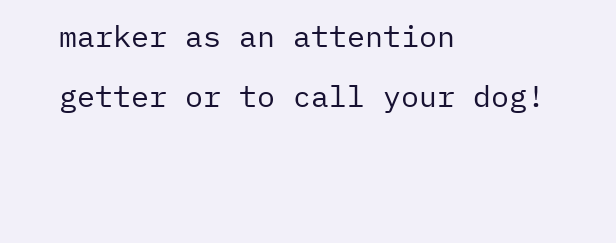marker as an attention getter or to call your dog!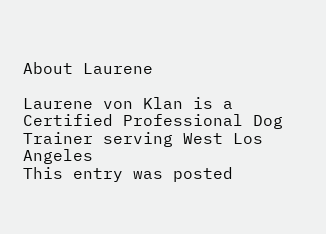About Laurene

Laurene von Klan is a Certified Professional Dog Trainer serving West Los Angeles
This entry was posted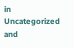in Uncategorized and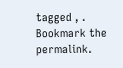tagged , . Bookmark the permalink.